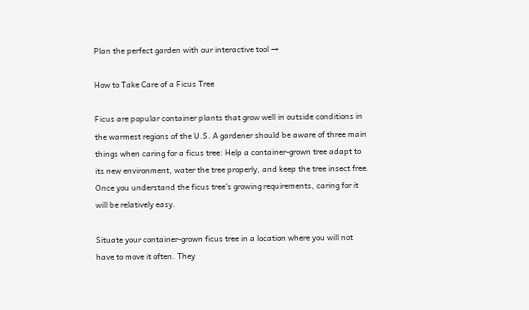Plan the perfect garden with our interactive tool →

How to Take Care of a Ficus Tree

Ficus are popular container plants that grow well in outside conditions in the warmest regions of the U.S. A gardener should be aware of three main things when caring for a ficus tree: Help a container-grown tree adapt to its new environment, water the tree properly, and keep the tree insect free. Once you understand the ficus tree’s growing requirements, caring for it will be relatively easy.

Situate your container-grown ficus tree in a location where you will not have to move it often. They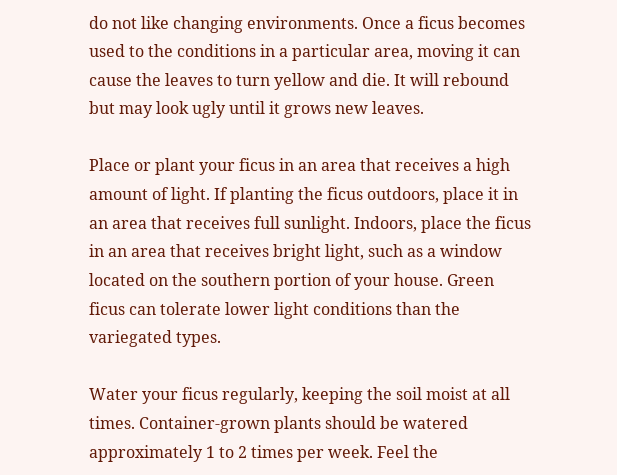do not like changing environments. Once a ficus becomes used to the conditions in a particular area, moving it can cause the leaves to turn yellow and die. It will rebound but may look ugly until it grows new leaves.

Place or plant your ficus in an area that receives a high amount of light. If planting the ficus outdoors, place it in an area that receives full sunlight. Indoors, place the ficus in an area that receives bright light, such as a window located on the southern portion of your house. Green ficus can tolerate lower light conditions than the variegated types.

Water your ficus regularly, keeping the soil moist at all times. Container-grown plants should be watered approximately 1 to 2 times per week. Feel the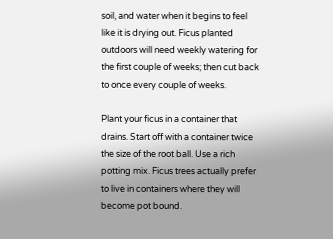soil, and water when it begins to feel like it is drying out. Ficus planted outdoors will need weekly watering for the first couple of weeks; then cut back to once every couple of weeks.

Plant your ficus in a container that drains. Start off with a container twice the size of the root ball. Use a rich potting mix. Ficus trees actually prefer to live in containers where they will become pot bound.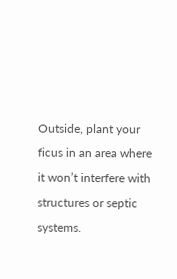Outside, plant your ficus in an area where it won’t interfere with structures or septic systems.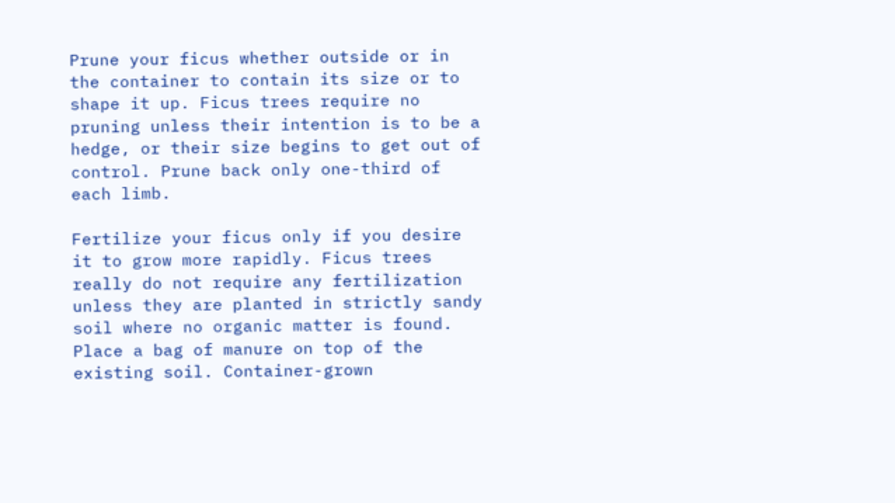Prune your ficus whether outside or in the container to contain its size or to shape it up. Ficus trees require no pruning unless their intention is to be a hedge, or their size begins to get out of control. Prune back only one-third of each limb.

Fertilize your ficus only if you desire it to grow more rapidly. Ficus trees really do not require any fertilization unless they are planted in strictly sandy soil where no organic matter is found. Place a bag of manure on top of the existing soil. Container-grown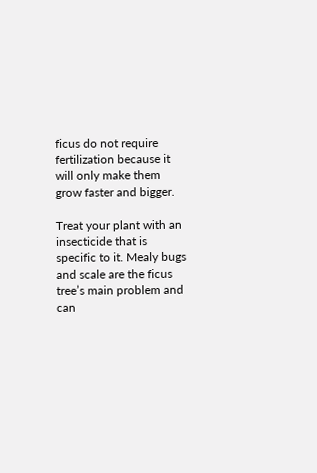ficus do not require fertilization because it will only make them grow faster and bigger.

Treat your plant with an insecticide that is specific to it. Mealy bugs and scale are the ficus tree’s main problem and can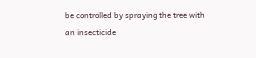be controlled by spraying the tree with an insecticide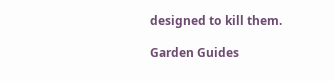designed to kill them.

Garden Guides